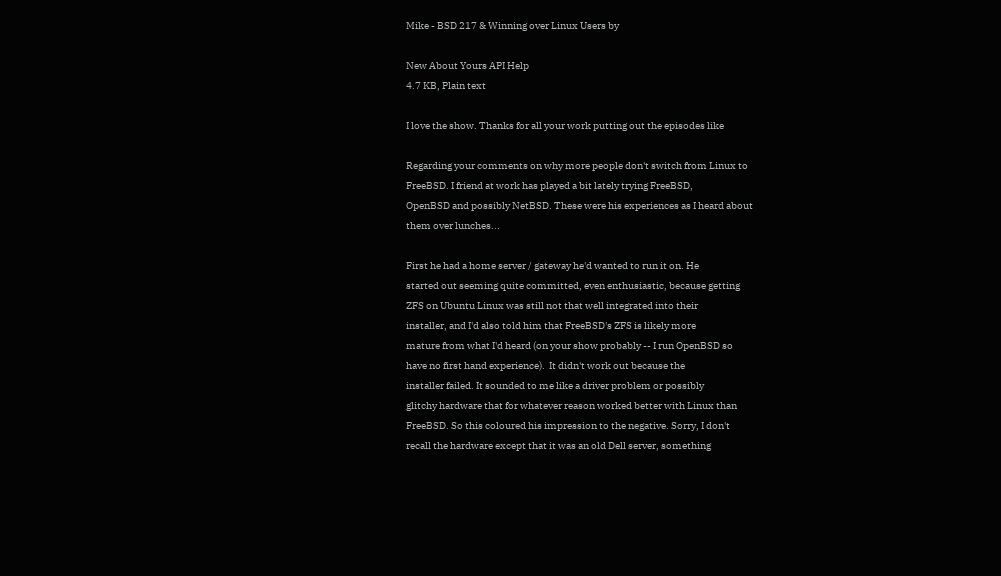Mike - BSD 217 & Winning over Linux Users by

New About Yours API Help
4.7 KB, Plain text

I love the show. Thanks for all your work putting out the episodes like

Regarding your comments on why more people don't switch from Linux to
FreeBSD. I friend at work has played a bit lately trying FreeBSD,
OpenBSD and possibly NetBSD. These were his experiences as I heard about
them over lunches...

First he had a home server / gateway he'd wanted to run it on. He
started out seeming quite committed, even enthusiastic, because getting
ZFS on Ubuntu Linux was still not that well integrated into their
installer, and I'd also told him that FreeBSD's ZFS is likely more
mature from what I'd heard (on your show probably -- I run OpenBSD so
have no first hand experience).  It didn't work out because the
installer failed. It sounded to me like a driver problem or possibly
glitchy hardware that for whatever reason worked better with Linux than
FreeBSD. So this coloured his impression to the negative. Sorry, I don't
recall the hardware except that it was an old Dell server, something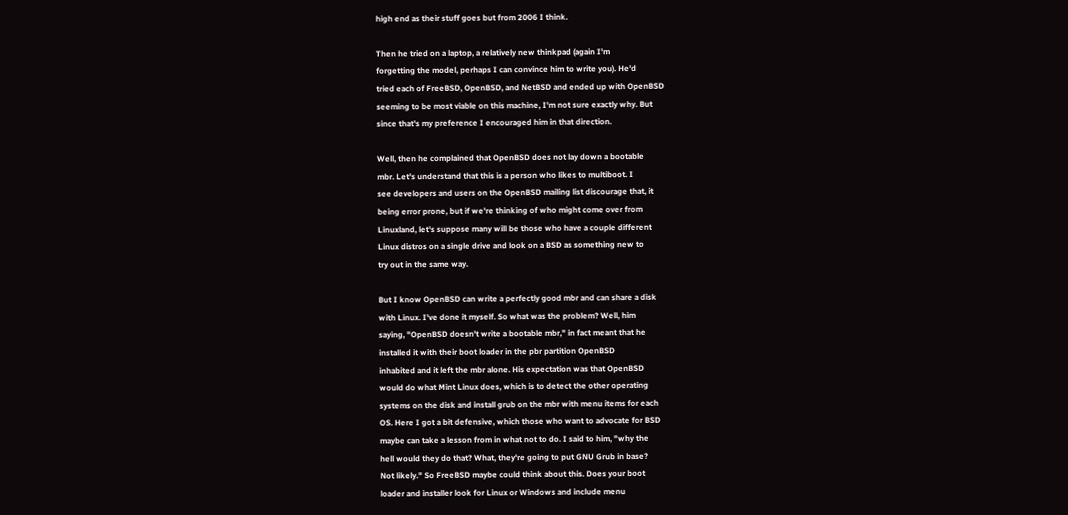high end as their stuff goes but from 2006 I think.

Then he tried on a laptop, a relatively new thinkpad (again I'm
forgetting the model, perhaps I can convince him to write you). He'd
tried each of FreeBSD, OpenBSD, and NetBSD and ended up with OpenBSD
seeming to be most viable on this machine, I'm not sure exactly why. But
since that's my preference I encouraged him in that direction.

Well, then he complained that OpenBSD does not lay down a bootable
mbr. Let's understand that this is a person who likes to multiboot. I
see developers and users on the OpenBSD mailing list discourage that, it
being error prone, but if we're thinking of who might come over from
Linuxland, let's suppose many will be those who have a couple different
Linux distros on a single drive and look on a BSD as something new to
try out in the same way.

But I know OpenBSD can write a perfectly good mbr and can share a disk
with Linux. I've done it myself. So what was the problem? Well, him
saying, "OpenBSD doesn't write a bootable mbr," in fact meant that he
installed it with their boot loader in the pbr partition OpenBSD
inhabited and it left the mbr alone. His expectation was that OpenBSD
would do what Mint Linux does, which is to detect the other operating
systems on the disk and install grub on the mbr with menu items for each
OS. Here I got a bit defensive, which those who want to advocate for BSD
maybe can take a lesson from in what not to do. I said to him, "why the
hell would they do that? What, they're going to put GNU Grub in base?
Not likely." So FreeBSD maybe could think about this. Does your boot
loader and installer look for Linux or Windows and include menu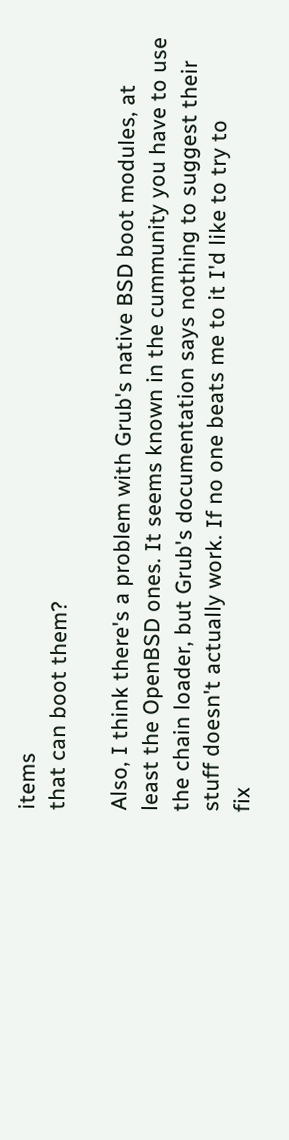items
that can boot them?

Also, I think there's a problem with Grub's native BSD boot modules, at
least the OpenBSD ones. It seems known in the cummunity you have to use
the chain loader, but Grub's documentation says nothing to suggest their
stuff doesn't actually work. If no one beats me to it I'd like to try to
fix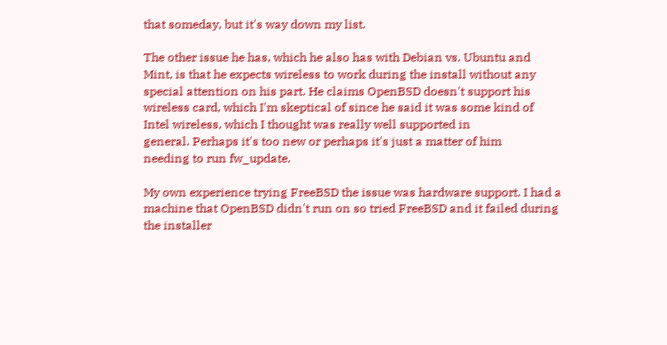that someday, but it's way down my list.

The other issue he has, which he also has with Debian vs. Ubuntu and
Mint, is that he expects wireless to work during the install without any
special attention on his part. He claims OpenBSD doesn't support his
wireless card, which I'm skeptical of since he said it was some kind of
Intel wireless, which I thought was really well supported in
general. Perhaps it's too new or perhaps it's just a matter of him
needing to run fw_update.

My own experience trying FreeBSD the issue was hardware support. I had a
machine that OpenBSD didn't run on so tried FreeBSD and it failed during
the installer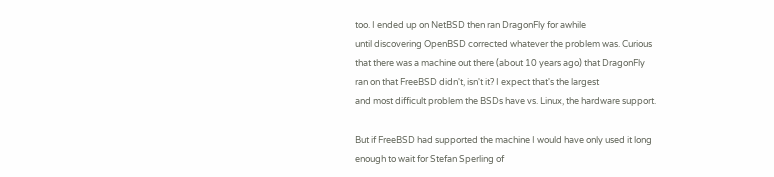too. I ended up on NetBSD then ran DragonFly for awhile
until discovering OpenBSD corrected whatever the problem was. Curious
that there was a machine out there (about 10 years ago) that DragonFly
ran on that FreeBSD didn't, isn't it? I expect that's the largest
and most difficult problem the BSDs have vs. Linux, the hardware support.

But if FreeBSD had supported the machine I would have only used it long
enough to wait for Stefan Sperling of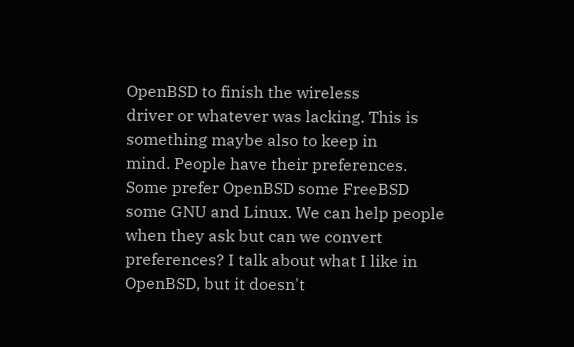OpenBSD to finish the wireless
driver or whatever was lacking. This is something maybe also to keep in
mind. People have their preferences. Some prefer OpenBSD some FreeBSD
some GNU and Linux. We can help people when they ask but can we convert
preferences? I talk about what I like in OpenBSD, but it doesn't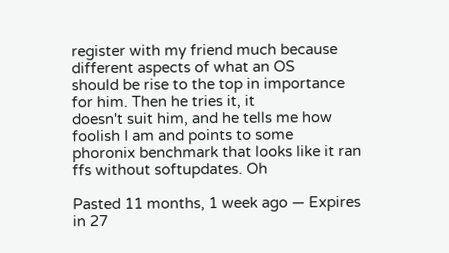register with my friend much because different aspects of what an OS
should be rise to the top in importance for him. Then he tries it, it
doesn't suit him, and he tells me how foolish I am and points to some
phoronix benchmark that looks like it ran ffs without softupdates. Oh

Pasted 11 months, 1 week ago — Expires in 27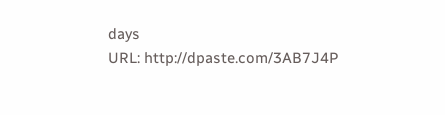days
URL: http://dpaste.com/3AB7J4P